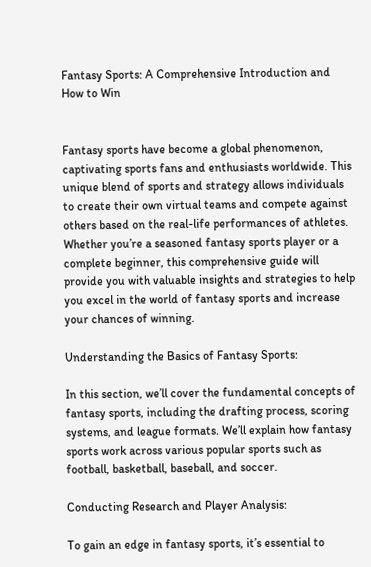Fantasy Sports: A Comprehensive Introduction and How to Win


Fantasy sports have become a global phenomenon, captivating sports fans and enthusiasts worldwide. This unique blend of sports and strategy allows individuals to create their own virtual teams and compete against others based on the real-life performances of athletes. Whether you’re a seasoned fantasy sports player or a complete beginner, this comprehensive guide will provide you with valuable insights and strategies to help you excel in the world of fantasy sports and increase your chances of winning.

Understanding the Basics of Fantasy Sports:

In this section, we’ll cover the fundamental concepts of fantasy sports, including the drafting process, scoring systems, and league formats. We’ll explain how fantasy sports work across various popular sports such as football, basketball, baseball, and soccer.

Conducting Research and Player Analysis:

To gain an edge in fantasy sports, it’s essential to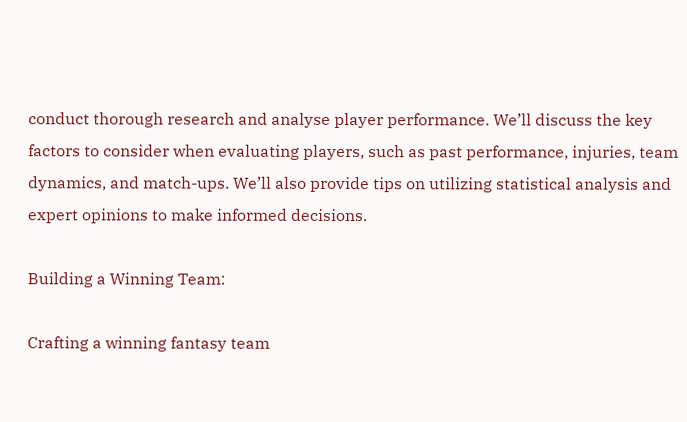conduct thorough research and analyse player performance. We’ll discuss the key factors to consider when evaluating players, such as past performance, injuries, team dynamics, and match-ups. We’ll also provide tips on utilizing statistical analysis and expert opinions to make informed decisions.

Building a Winning Team:

Crafting a winning fantasy team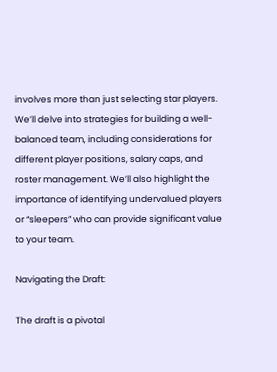involves more than just selecting star players. We’ll delve into strategies for building a well-balanced team, including considerations for different player positions, salary caps, and roster management. We’ll also highlight the importance of identifying undervalued players or “sleepers” who can provide significant value to your team.

Navigating the Draft:

The draft is a pivotal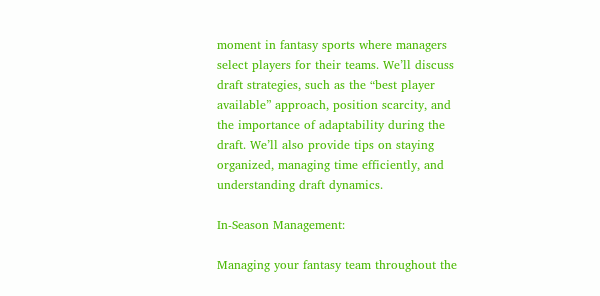moment in fantasy sports where managers select players for their teams. We’ll discuss draft strategies, such as the “best player available” approach, position scarcity, and the importance of adaptability during the draft. We’ll also provide tips on staying organized, managing time efficiently, and understanding draft dynamics.

In-Season Management:

Managing your fantasy team throughout the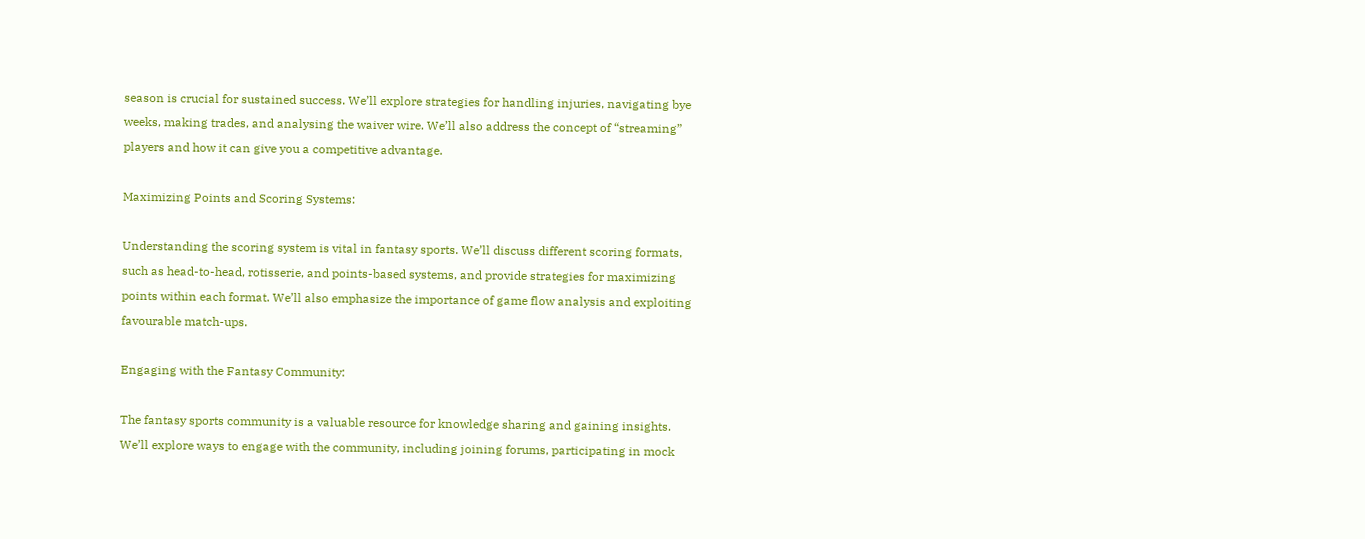season is crucial for sustained success. We’ll explore strategies for handling injuries, navigating bye weeks, making trades, and analysing the waiver wire. We’ll also address the concept of “streaming” players and how it can give you a competitive advantage.

Maximizing Points and Scoring Systems:

Understanding the scoring system is vital in fantasy sports. We’ll discuss different scoring formats, such as head-to-head, rotisserie, and points-based systems, and provide strategies for maximizing points within each format. We’ll also emphasize the importance of game flow analysis and exploiting favourable match-ups.

Engaging with the Fantasy Community:

The fantasy sports community is a valuable resource for knowledge sharing and gaining insights. We’ll explore ways to engage with the community, including joining forums, participating in mock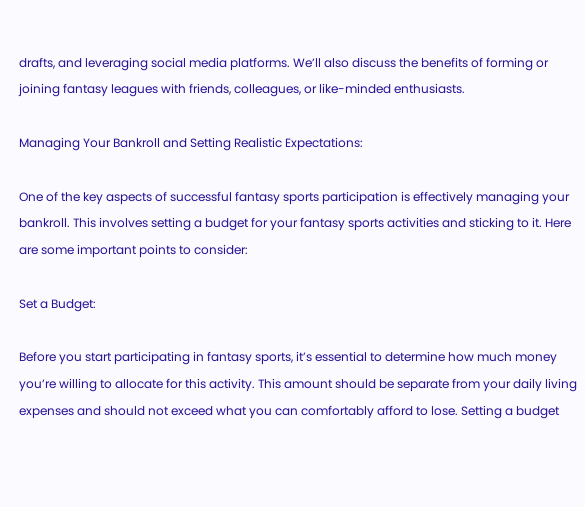drafts, and leveraging social media platforms. We’ll also discuss the benefits of forming or joining fantasy leagues with friends, colleagues, or like-minded enthusiasts.

Managing Your Bankroll and Setting Realistic Expectations:

One of the key aspects of successful fantasy sports participation is effectively managing your bankroll. This involves setting a budget for your fantasy sports activities and sticking to it. Here are some important points to consider:

Set a Budget:

Before you start participating in fantasy sports, it’s essential to determine how much money you’re willing to allocate for this activity. This amount should be separate from your daily living expenses and should not exceed what you can comfortably afford to lose. Setting a budget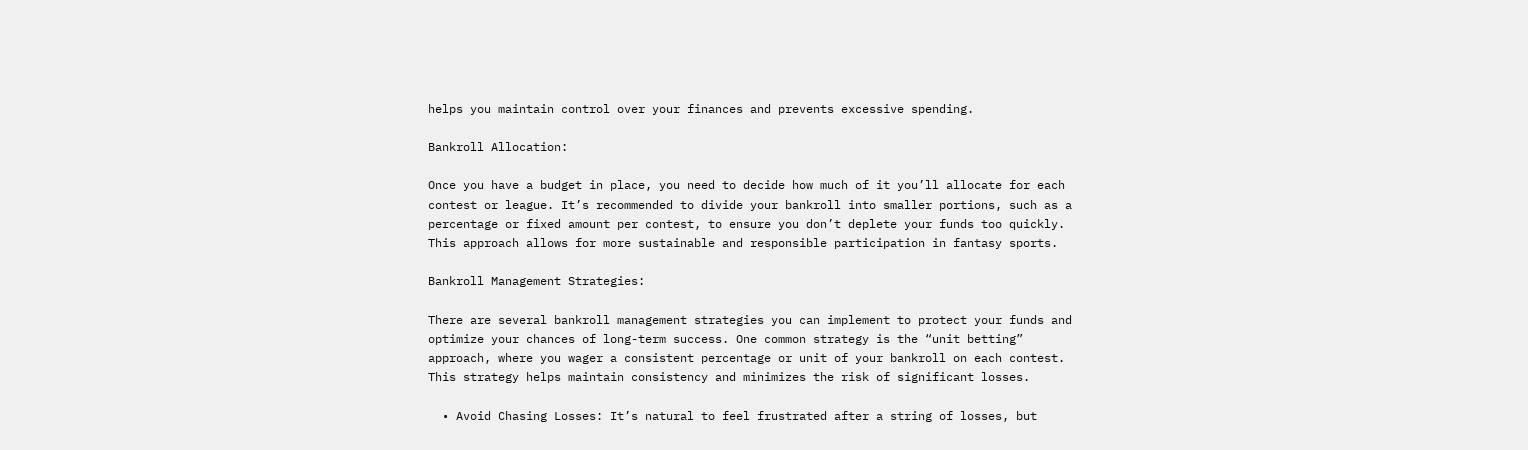helps you maintain control over your finances and prevents excessive spending.

Bankroll Allocation:

Once you have a budget in place, you need to decide how much of it you’ll allocate for each contest or league. It’s recommended to divide your bankroll into smaller portions, such as a percentage or fixed amount per contest, to ensure you don’t deplete your funds too quickly. This approach allows for more sustainable and responsible participation in fantasy sports.

Bankroll Management Strategies:

There are several bankroll management strategies you can implement to protect your funds and optimize your chances of long-term success. One common strategy is the “unit betting” approach, where you wager a consistent percentage or unit of your bankroll on each contest. This strategy helps maintain consistency and minimizes the risk of significant losses.

  • Avoid Chasing Losses: It’s natural to feel frustrated after a string of losses, but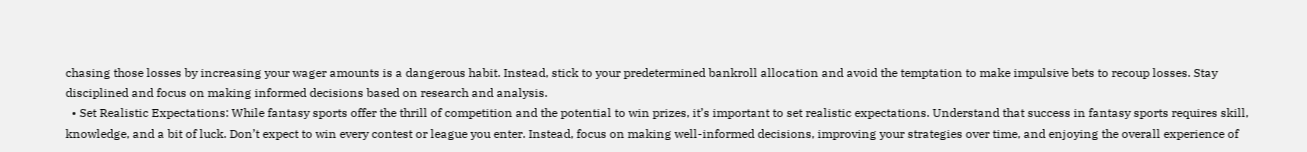chasing those losses by increasing your wager amounts is a dangerous habit. Instead, stick to your predetermined bankroll allocation and avoid the temptation to make impulsive bets to recoup losses. Stay disciplined and focus on making informed decisions based on research and analysis.
  • Set Realistic Expectations: While fantasy sports offer the thrill of competition and the potential to win prizes, it’s important to set realistic expectations. Understand that success in fantasy sports requires skill, knowledge, and a bit of luck. Don’t expect to win every contest or league you enter. Instead, focus on making well-informed decisions, improving your strategies over time, and enjoying the overall experience of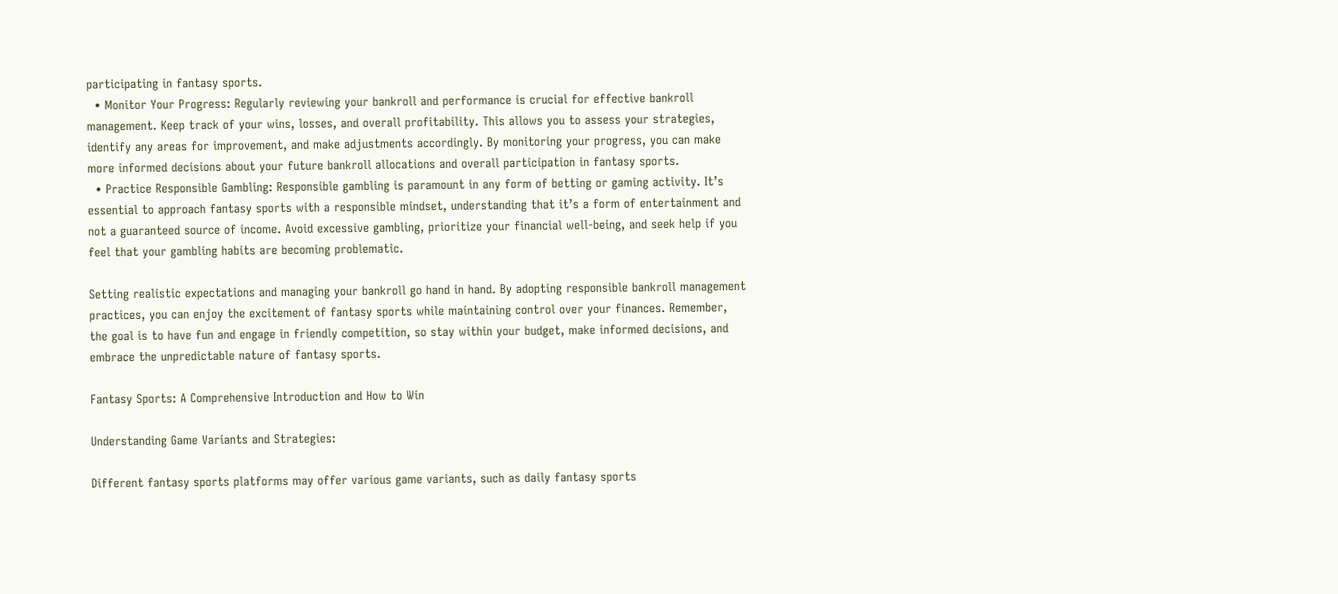participating in fantasy sports.
  • Monitor Your Progress: Regularly reviewing your bankroll and performance is crucial for effective bankroll management. Keep track of your wins, losses, and overall profitability. This allows you to assess your strategies, identify any areas for improvement, and make adjustments accordingly. By monitoring your progress, you can make more informed decisions about your future bankroll allocations and overall participation in fantasy sports.
  • Practice Responsible Gambling: Responsible gambling is paramount in any form of betting or gaming activity. It’s essential to approach fantasy sports with a responsible mindset, understanding that it’s a form of entertainment and not a guaranteed source of income. Avoid excessive gambling, prioritize your financial well-being, and seek help if you feel that your gambling habits are becoming problematic.

Setting realistic expectations and managing your bankroll go hand in hand. By adopting responsible bankroll management practices, you can enjoy the excitement of fantasy sports while maintaining control over your finances. Remember, the goal is to have fun and engage in friendly competition, so stay within your budget, make informed decisions, and embrace the unpredictable nature of fantasy sports.

Fantasy Sports: A Comprehensive Introduction and How to Win

Understanding Game Variants and Strategies:

Different fantasy sports platforms may offer various game variants, such as daily fantasy sports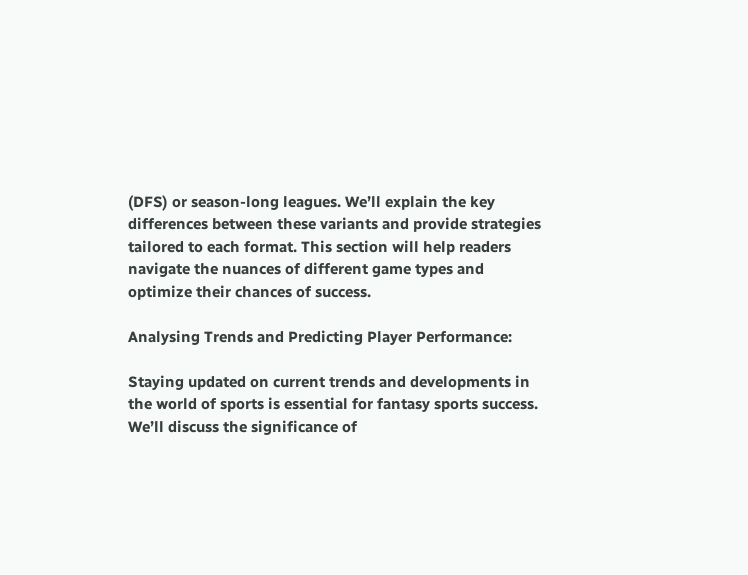(DFS) or season-long leagues. We’ll explain the key differences between these variants and provide strategies tailored to each format. This section will help readers navigate the nuances of different game types and optimize their chances of success.

Analysing Trends and Predicting Player Performance:

Staying updated on current trends and developments in the world of sports is essential for fantasy sports success. We’ll discuss the significance of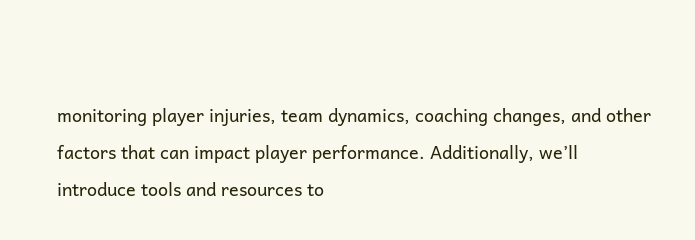monitoring player injuries, team dynamics, coaching changes, and other factors that can impact player performance. Additionally, we’ll introduce tools and resources to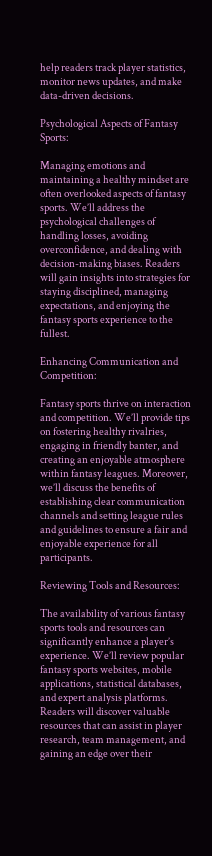help readers track player statistics, monitor news updates, and make data-driven decisions.

Psychological Aspects of Fantasy Sports:

Managing emotions and maintaining a healthy mindset are often overlooked aspects of fantasy sports. We’ll address the psychological challenges of handling losses, avoiding overconfidence, and dealing with decision-making biases. Readers will gain insights into strategies for staying disciplined, managing expectations, and enjoying the fantasy sports experience to the fullest.

Enhancing Communication and Competition:

Fantasy sports thrive on interaction and competition. We’ll provide tips on fostering healthy rivalries, engaging in friendly banter, and creating an enjoyable atmosphere within fantasy leagues. Moreover, we’ll discuss the benefits of establishing clear communication channels and setting league rules and guidelines to ensure a fair and enjoyable experience for all participants.

Reviewing Tools and Resources:

The availability of various fantasy sports tools and resources can significantly enhance a player’s experience. We’ll review popular fantasy sports websites, mobile applications, statistical databases, and expert analysis platforms. Readers will discover valuable resources that can assist in player research, team management, and gaining an edge over their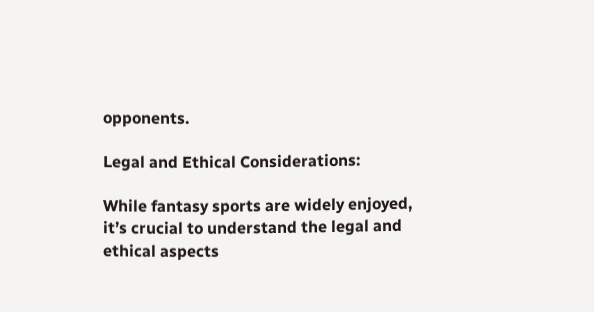opponents.

Legal and Ethical Considerations:

While fantasy sports are widely enjoyed, it’s crucial to understand the legal and ethical aspects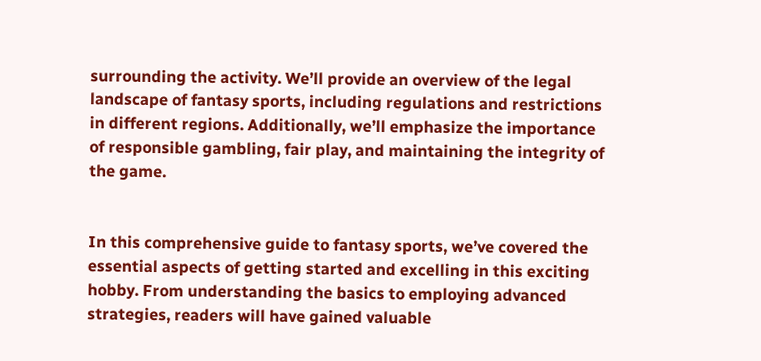surrounding the activity. We’ll provide an overview of the legal landscape of fantasy sports, including regulations and restrictions in different regions. Additionally, we’ll emphasize the importance of responsible gambling, fair play, and maintaining the integrity of the game.


In this comprehensive guide to fantasy sports, we’ve covered the essential aspects of getting started and excelling in this exciting hobby. From understanding the basics to employing advanced strategies, readers will have gained valuable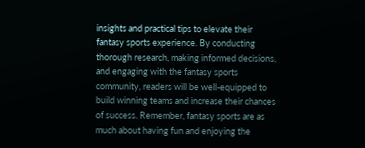insights and practical tips to elevate their fantasy sports experience. By conducting thorough research, making informed decisions, and engaging with the fantasy sports community, readers will be well-equipped to build winning teams and increase their chances of success. Remember, fantasy sports are as much about having fun and enjoying the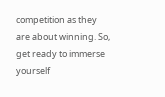competition as they are about winning. So, get ready to immerse yourself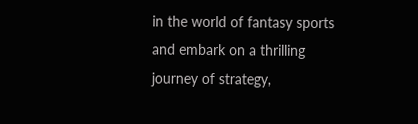in the world of fantasy sports and embark on a thrilling journey of strategy,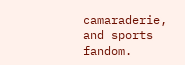camaraderie, and sports fandom.